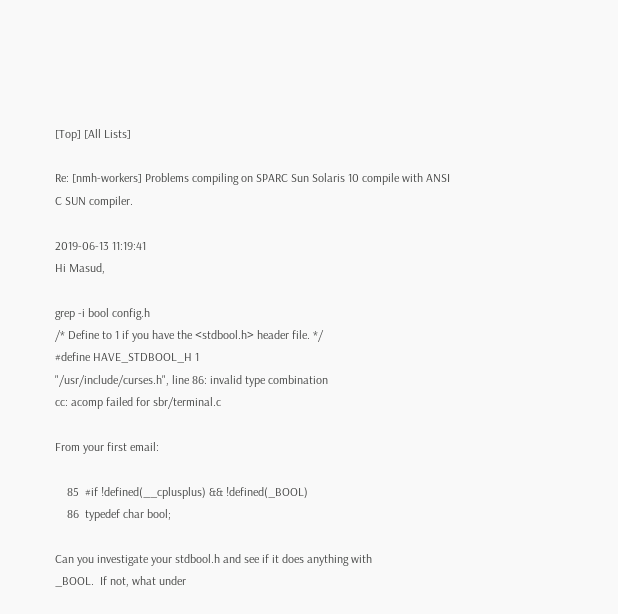[Top] [All Lists]

Re: [nmh-workers] Problems compiling on SPARC Sun Solaris 10 compile with ANSI C SUN compiler.

2019-06-13 11:19:41
Hi Masud,

grep -i bool config.h
/* Define to 1 if you have the <stdbool.h> header file. */
#define HAVE_STDBOOL_H 1
"/usr/include/curses.h", line 86: invalid type combination
cc: acomp failed for sbr/terminal.c

From your first email:

    85  #if !defined(__cplusplus) && !defined(_BOOL)
    86  typedef char bool;

Can you investigate your stdbool.h and see if it does anything with
_BOOL.  If not, what under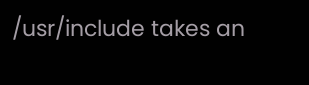/usr/include takes an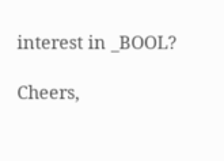interest in _BOOL?

Cheers,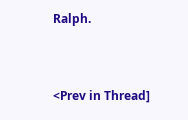Ralph.


<Prev in Thread]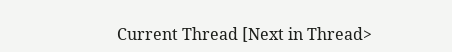Current Thread [Next in Thread>